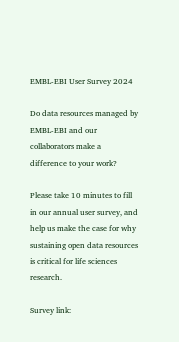EMBL-EBI User Survey 2024

Do data resources managed by EMBL-EBI and our collaborators make a difference to your work?

Please take 10 minutes to fill in our annual user survey, and help us make the case for why sustaining open data resources is critical for life sciences research.

Survey link: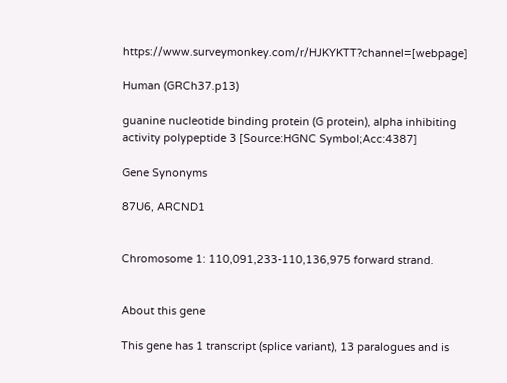https://www.surveymonkey.com/r/HJKYKTT?channel=[webpage]

Human (GRCh37.p13)

guanine nucleotide binding protein (G protein), alpha inhibiting activity polypeptide 3 [Source:HGNC Symbol;Acc:4387]

Gene Synonyms

87U6, ARCND1


Chromosome 1: 110,091,233-110,136,975 forward strand.


About this gene

This gene has 1 transcript (splice variant), 13 paralogues and is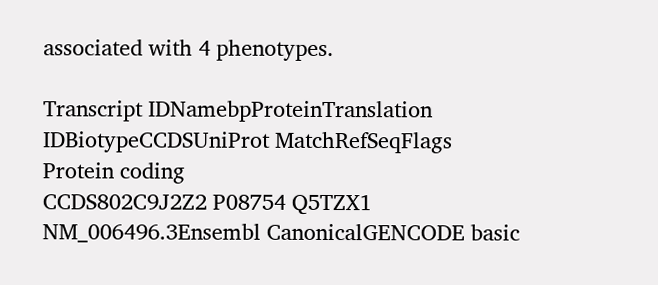associated with 4 phenotypes.

Transcript IDNamebpProteinTranslation IDBiotypeCCDSUniProt MatchRefSeqFlags
Protein coding
CCDS802C9J2Z2 P08754 Q5TZX1
NM_006496.3Ensembl CanonicalGENCODE basic